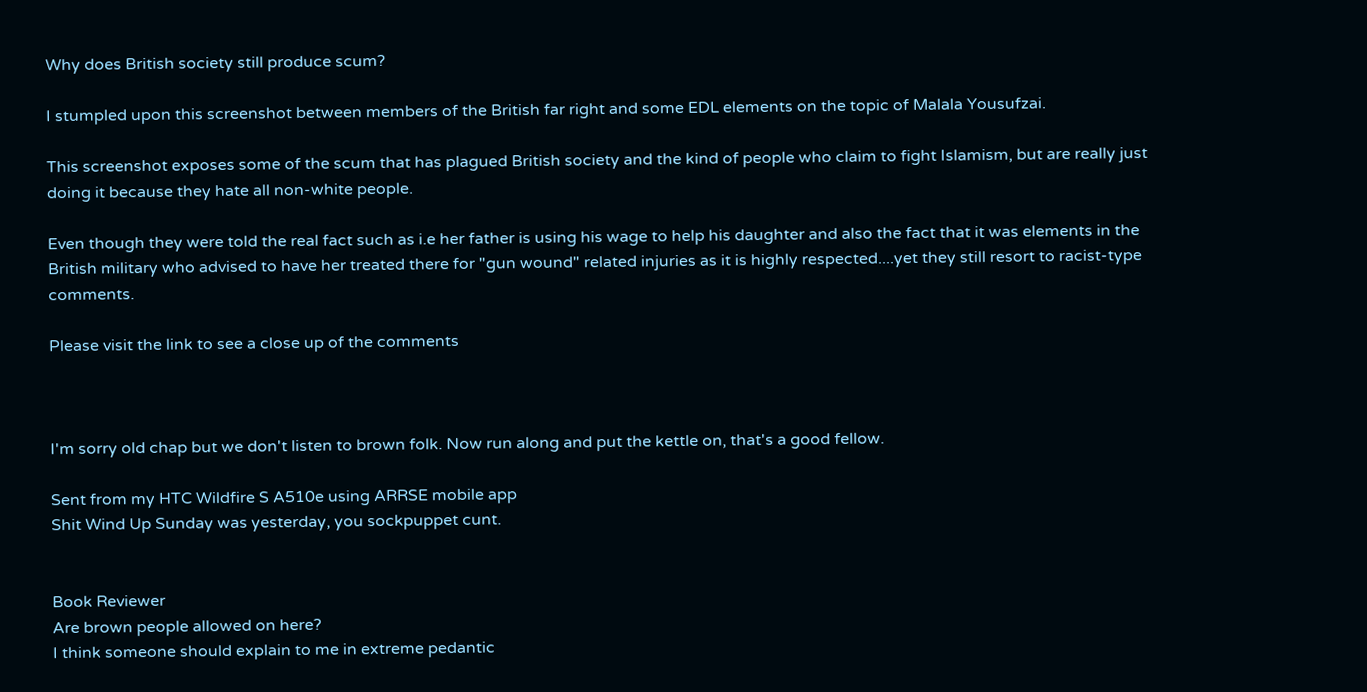Why does British society still produce scum?

I stumpled upon this screenshot between members of the British far right and some EDL elements on the topic of Malala Yousufzai.

This screenshot exposes some of the scum that has plagued British society and the kind of people who claim to fight Islamism, but are really just doing it because they hate all non-white people.

Even though they were told the real fact such as i.e her father is using his wage to help his daughter and also the fact that it was elements in the British military who advised to have her treated there for "gun wound" related injuries as it is highly respected....yet they still resort to racist-type comments.

Please visit the link to see a close up of the comments



I'm sorry old chap but we don't listen to brown folk. Now run along and put the kettle on, that's a good fellow.

Sent from my HTC Wildfire S A510e using ARRSE mobile app
Shit Wind Up Sunday was yesterday, you sockpuppet cunt.


Book Reviewer
Are brown people allowed on here?
I think someone should explain to me in extreme pedantic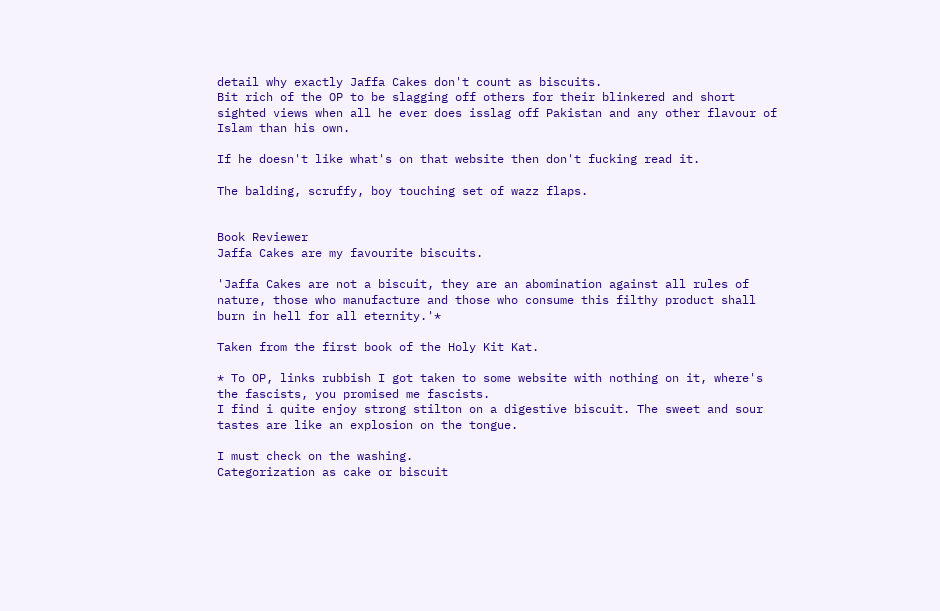detail why exactly Jaffa Cakes don't count as biscuits.
Bit rich of the OP to be slagging off others for their blinkered and short sighted views when all he ever does isslag off Pakistan and any other flavour of Islam than his own.

If he doesn't like what's on that website then don't fucking read it.

The balding, scruffy, boy touching set of wazz flaps.


Book Reviewer
Jaffa Cakes are my favourite biscuits.

'Jaffa Cakes are not a biscuit, they are an abomination against all rules of nature, those who manufacture and those who consume this filthy product shall burn in hell for all eternity.'*

Taken from the first book of the Holy Kit Kat.

* To OP, links rubbish I got taken to some website with nothing on it, where's the fascists, you promised me fascists.
I find i quite enjoy strong stilton on a digestive biscuit. The sweet and sour tastes are like an explosion on the tongue.

I must check on the washing.
Categorization as cake or biscuit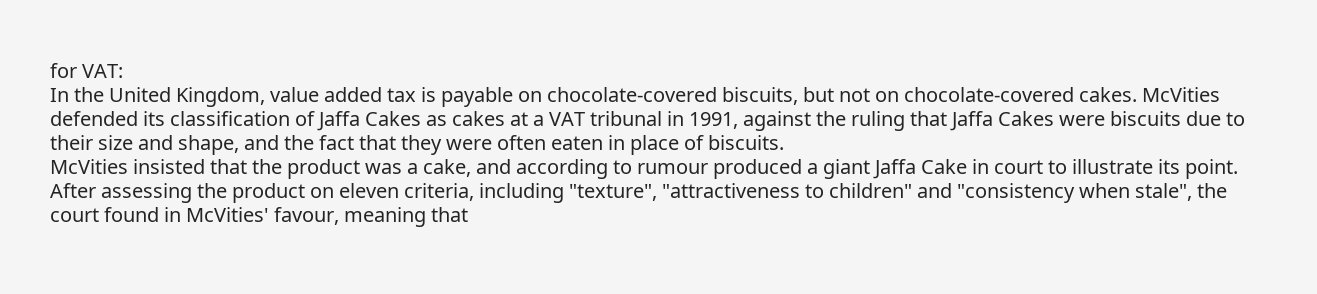for VAT:
In the United Kingdom, value added tax is payable on chocolate-covered biscuits, but not on chocolate-covered cakes. McVities defended its classification of Jaffa Cakes as cakes at a VAT tribunal in 1991, against the ruling that Jaffa Cakes were biscuits due to their size and shape, and the fact that they were often eaten in place of biscuits.
McVities insisted that the product was a cake, and according to rumour produced a giant Jaffa Cake in court to illustrate its point.
After assessing the product on eleven criteria, including "texture", "attractiveness to children" and "consistency when stale", the court found in McVities' favour, meaning that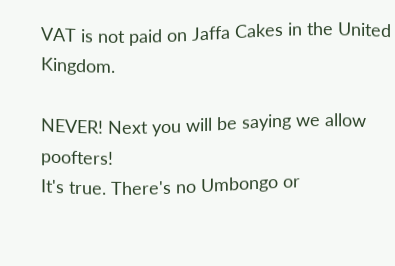VAT is not paid on Jaffa Cakes in the United Kingdom.

NEVER! Next you will be saying we allow poofters!
It's true. There's no Umbongo or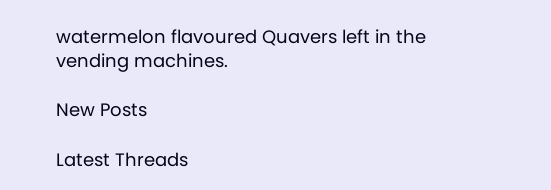watermelon flavoured Quavers left in the vending machines.

New Posts

Latest Threads